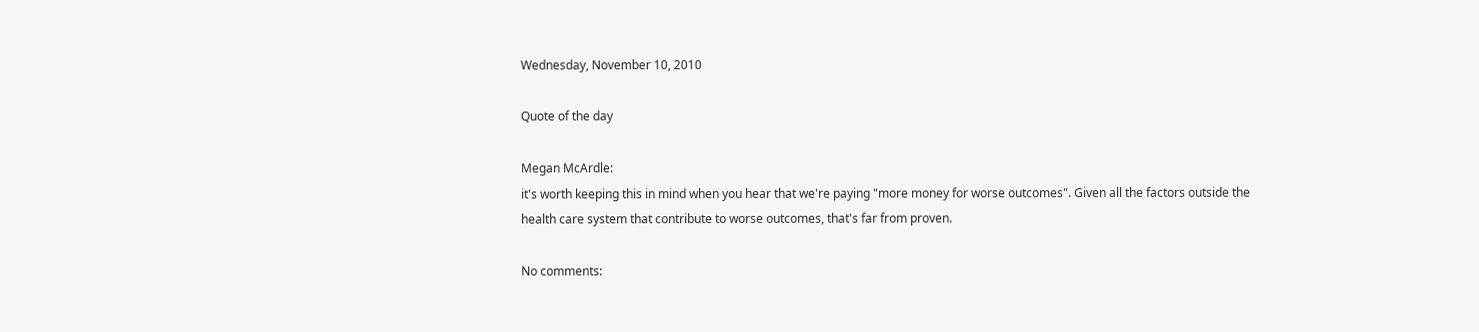Wednesday, November 10, 2010

Quote of the day

Megan McArdle:
it's worth keeping this in mind when you hear that we're paying "more money for worse outcomes". Given all the factors outside the health care system that contribute to worse outcomes, that's far from proven.

No comments: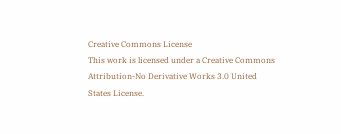Creative Commons License
This work is licensed under a Creative Commons Attribution-No Derivative Works 3.0 United States License.